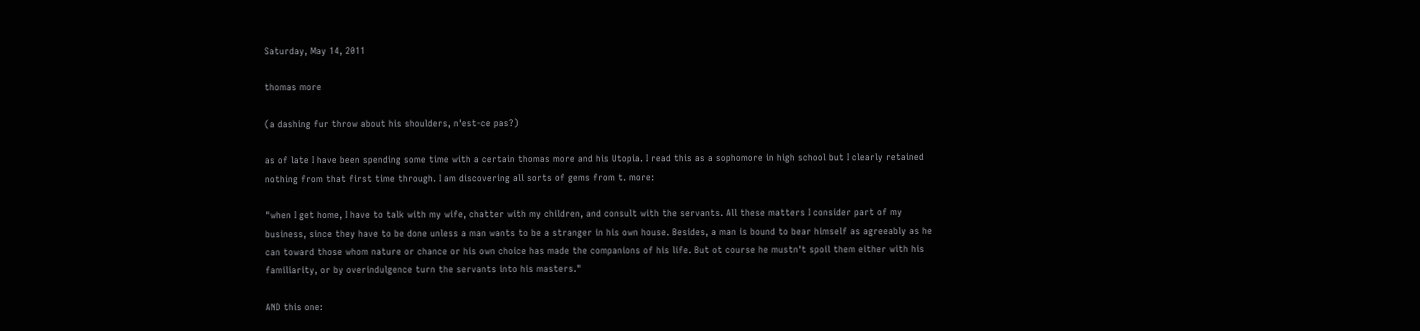Saturday, May 14, 2011

thomas more

(a dashing fur throw about his shoulders, n'est-ce pas?)

as of late I have been spending some time with a certain thomas more and his Utopia. I read this as a sophomore in high school but I clearly retained nothing from that first time through. I am discovering all sorts of gems from t. more:

"when I get home, I have to talk with my wife, chatter with my children, and consult with the servants. All these matters I consider part of my business, since they have to be done unless a man wants to be a stranger in his own house. Besides, a man is bound to bear himself as agreeably as he can toward those whom nature or chance or his own choice has made the companions of his life. But ot course he mustn't spoil them either with his familiarity, or by overindulgence turn the servants into his masters."

AND this one: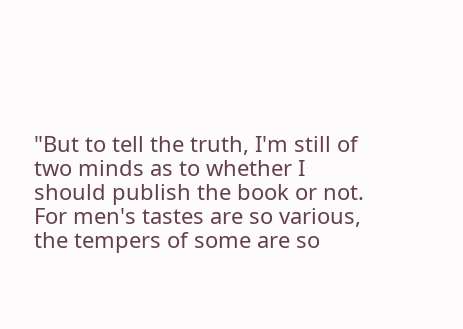"But to tell the truth, I'm still of two minds as to whether I should publish the book or not. For men's tastes are so various, the tempers of some are so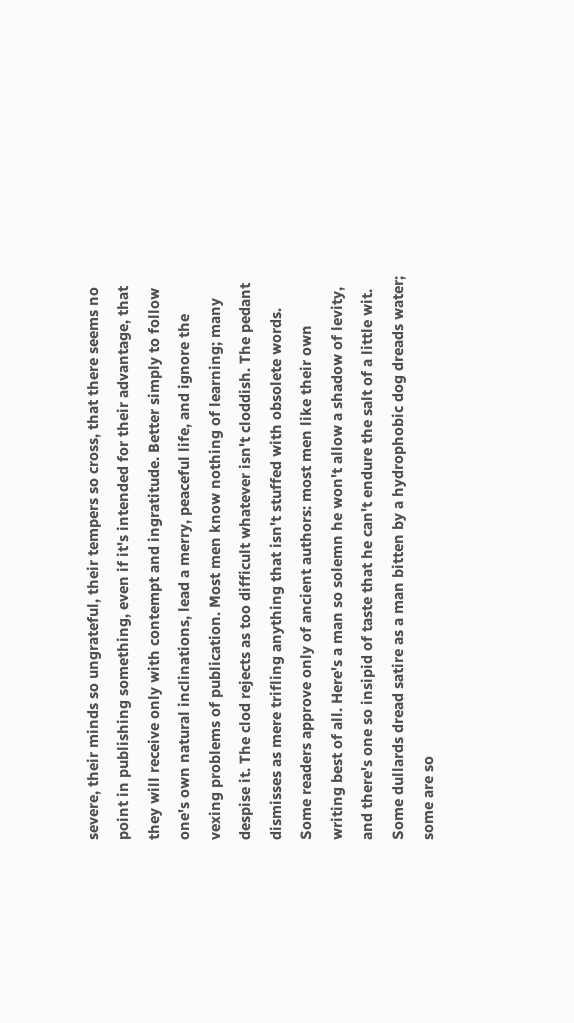severe, their minds so ungrateful, their tempers so cross, that there seems no point in publishing something, even if it's intended for their advantage, that they will receive only with contempt and ingratitude. Better simply to follow one's own natural inclinations, lead a merry, peaceful life, and ignore the vexing problems of publication. Most men know nothing of learning; many despise it. The clod rejects as too difficult whatever isn't cloddish. The pedant dismisses as mere trifling anything that isn't stuffed with obsolete words. Some readers approve only of ancient authors: most men like their own writing best of all. Here's a man so solemn he won't allow a shadow of levity, and there's one so insipid of taste that he can't endure the salt of a little wit. Some dullards dread satire as a man bitten by a hydrophobic dog dreads water; some are so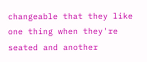changeable that they like one thing when they're seated and another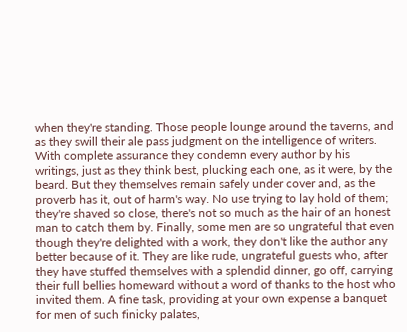when they're standing. Those people lounge around the taverns, and as they swill their ale pass judgment on the intelligence of writers. With complete assurance they condemn every author by his writings, just as they think best, plucking each one, as it were, by the beard. But they themselves remain safely under cover and, as the proverb has it, out of harm's way. No use trying to lay hold of them; they're shaved so close, there's not so much as the hair of an honest man to catch them by. Finally, some men are so ungrateful that even though they're delighted with a work, they don't like the author any better because of it. They are like rude, ungrateful guests who, after they have stuffed themselves with a splendid dinner, go off, carrying their full bellies homeward without a word of thanks to the host who invited them. A fine task, providing at your own expense a banquet for men of such finicky palates,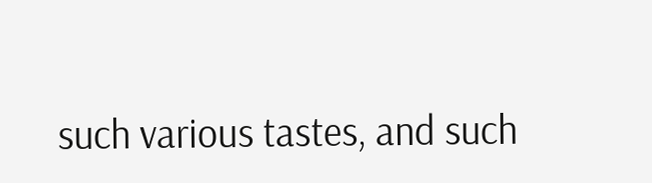such various tastes, and such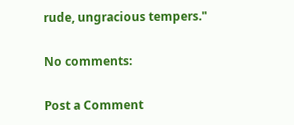rude, ungracious tempers."

No comments:

Post a Comment